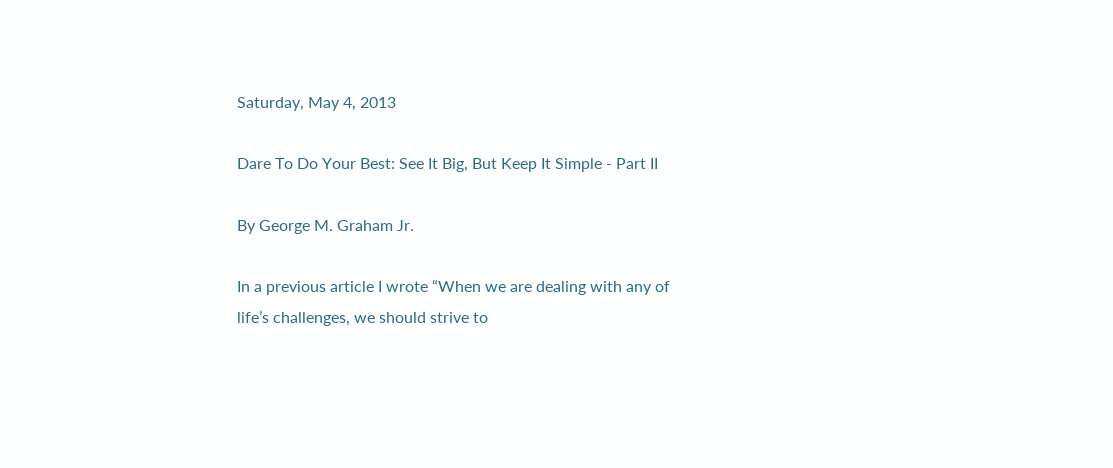Saturday, May 4, 2013

Dare To Do Your Best: See It Big, But Keep It Simple - Part II

By George M. Graham Jr.

In a previous article I wrote “When we are dealing with any of life’s challenges, we should strive to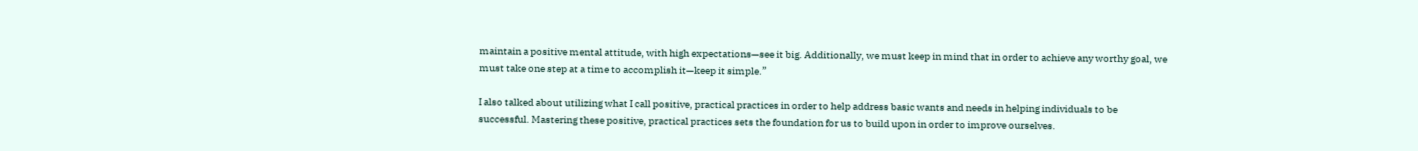maintain a positive mental attitude, with high expectations—see it big. Additionally, we must keep in mind that in order to achieve any worthy goal, we must take one step at a time to accomplish it—keep it simple.”

I also talked about utilizing what I call positive, practical practices in order to help address basic wants and needs in helping individuals to be successful. Mastering these positive, practical practices sets the foundation for us to build upon in order to improve ourselves.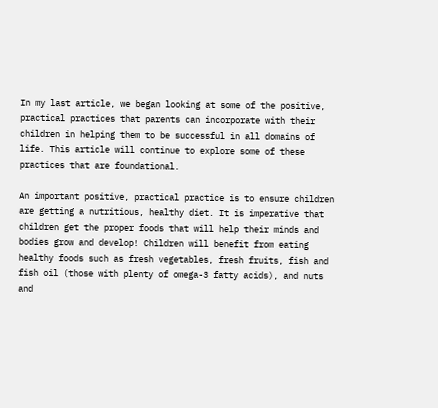In my last article, we began looking at some of the positive, practical practices that parents can incorporate with their children in helping them to be successful in all domains of life. This article will continue to explore some of these practices that are foundational.

An important positive, practical practice is to ensure children are getting a nutritious, healthy diet. It is imperative that children get the proper foods that will help their minds and bodies grow and develop! Children will benefit from eating healthy foods such as fresh vegetables, fresh fruits, fish and fish oil (those with plenty of omega-3 fatty acids), and nuts and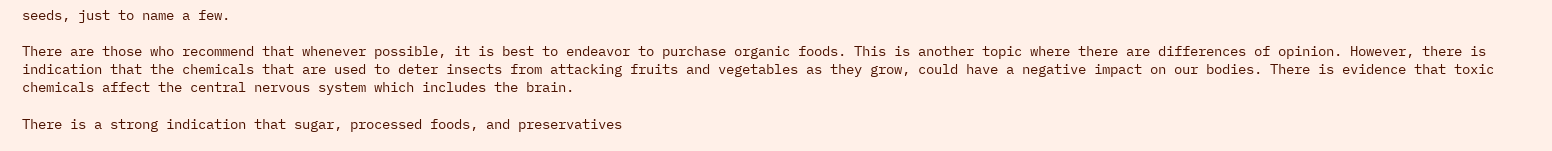seeds, just to name a few.

There are those who recommend that whenever possible, it is best to endeavor to purchase organic foods. This is another topic where there are differences of opinion. However, there is indication that the chemicals that are used to deter insects from attacking fruits and vegetables as they grow, could have a negative impact on our bodies. There is evidence that toxic chemicals affect the central nervous system which includes the brain.

There is a strong indication that sugar, processed foods, and preservatives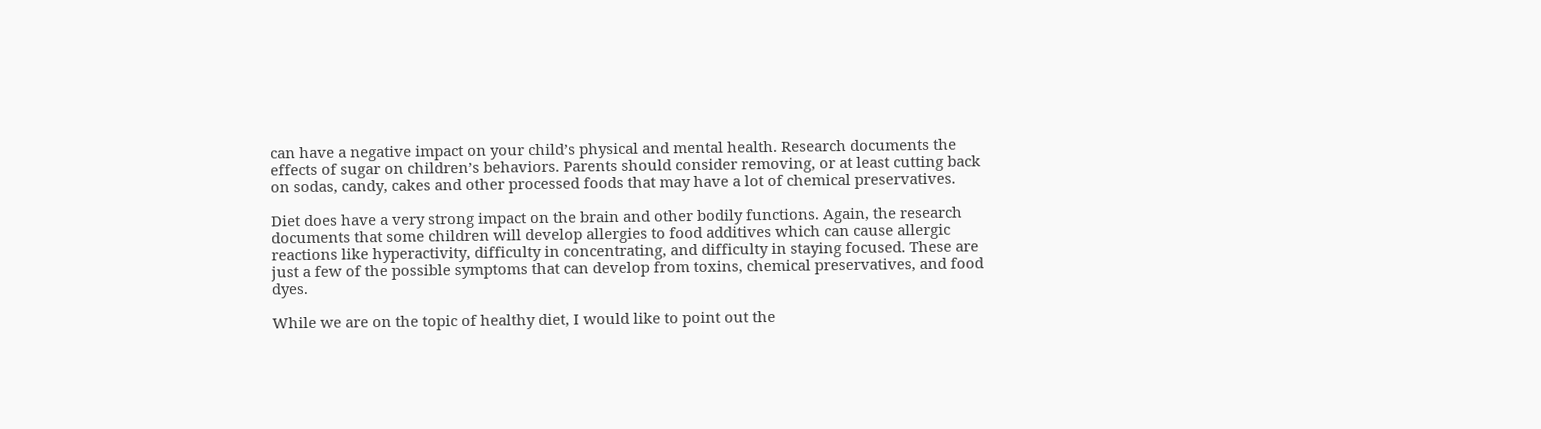can have a negative impact on your child’s physical and mental health. Research documents the effects of sugar on children’s behaviors. Parents should consider removing, or at least cutting back on sodas, candy, cakes and other processed foods that may have a lot of chemical preservatives.

Diet does have a very strong impact on the brain and other bodily functions. Again, the research documents that some children will develop allergies to food additives which can cause allergic reactions like hyperactivity, difficulty in concentrating, and difficulty in staying focused. These are just a few of the possible symptoms that can develop from toxins, chemical preservatives, and food dyes.

While we are on the topic of healthy diet, I would like to point out the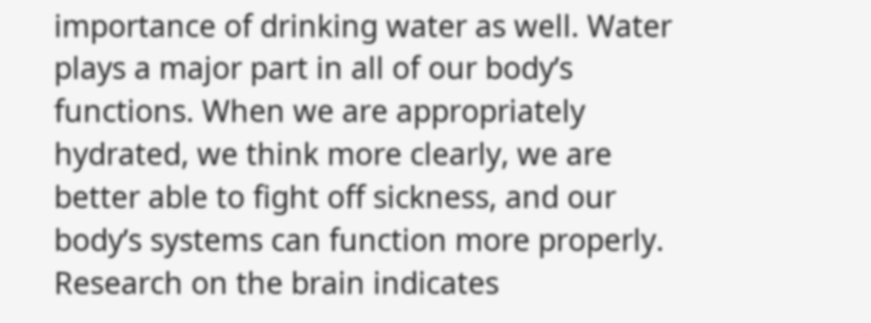importance of drinking water as well. Water plays a major part in all of our body’s functions. When we are appropriately hydrated, we think more clearly, we are better able to fight off sickness, and our body’s systems can function more properly. Research on the brain indicates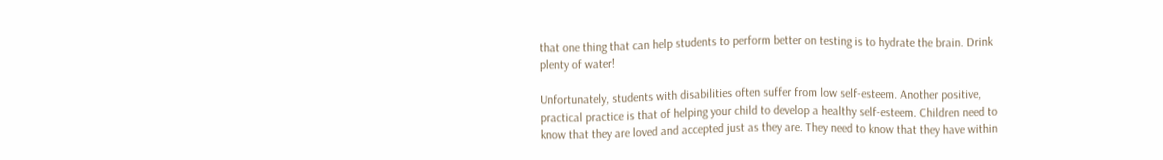that one thing that can help students to perform better on testing is to hydrate the brain. Drink plenty of water!

Unfortunately, students with disabilities often suffer from low self-esteem. Another positive, practical practice is that of helping your child to develop a healthy self-esteem. Children need to know that they are loved and accepted just as they are. They need to know that they have within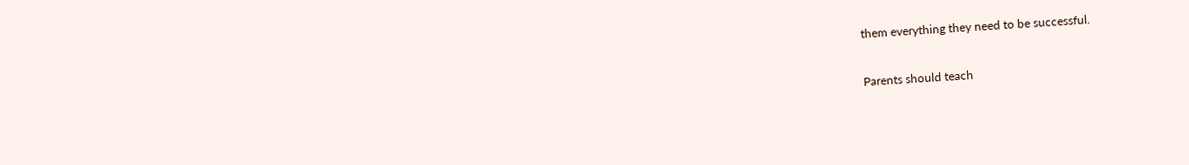them everything they need to be successful.

Parents should teach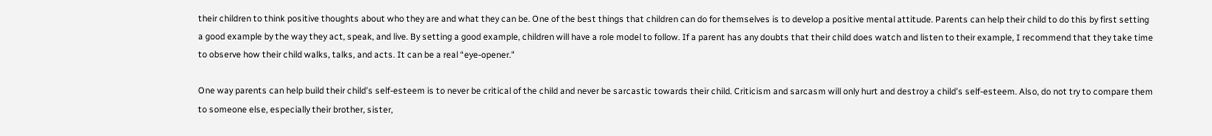their children to think positive thoughts about who they are and what they can be. One of the best things that children can do for themselves is to develop a positive mental attitude. Parents can help their child to do this by first setting a good example by the way they act, speak, and live. By setting a good example, children will have a role model to follow. If a parent has any doubts that their child does watch and listen to their example, I recommend that they take time to observe how their child walks, talks, and acts. It can be a real “eye-opener."

One way parents can help build their child’s self-esteem is to never be critical of the child and never be sarcastic towards their child. Criticism and sarcasm will only hurt and destroy a child’s self-esteem. Also, do not try to compare them to someone else, especially their brother, sister,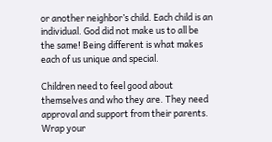or another neighbor’s child. Each child is an individual. God did not make us to all be the same! Being different is what makes each of us unique and special.

Children need to feel good about themselves and who they are. They need approval and support from their parents. Wrap your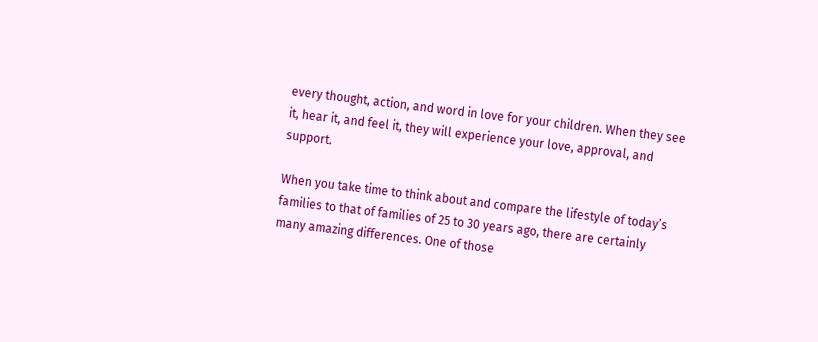every thought, action, and word in love for your children. When they see it, hear it, and feel it, they will experience your love, approval, and support.

When you take time to think about and compare the lifestyle of today’s families to that of families of 25 to 30 years ago, there are certainly many amazing differences. One of those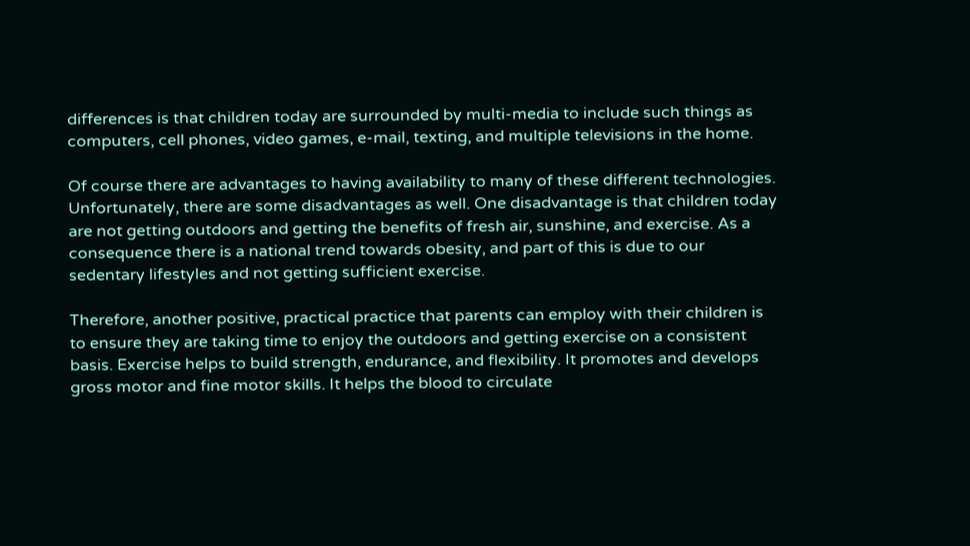differences is that children today are surrounded by multi-media to include such things as computers, cell phones, video games, e-mail, texting, and multiple televisions in the home.

Of course there are advantages to having availability to many of these different technologies. Unfortunately, there are some disadvantages as well. One disadvantage is that children today are not getting outdoors and getting the benefits of fresh air, sunshine, and exercise. As a consequence there is a national trend towards obesity, and part of this is due to our sedentary lifestyles and not getting sufficient exercise.

Therefore, another positive, practical practice that parents can employ with their children is to ensure they are taking time to enjoy the outdoors and getting exercise on a consistent basis. Exercise helps to build strength, endurance, and flexibility. It promotes and develops gross motor and fine motor skills. It helps the blood to circulate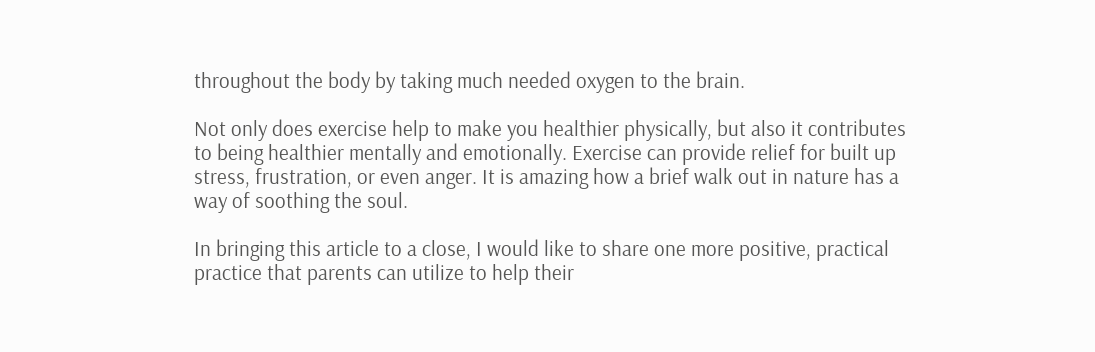throughout the body by taking much needed oxygen to the brain.

Not only does exercise help to make you healthier physically, but also it contributes to being healthier mentally and emotionally. Exercise can provide relief for built up stress, frustration, or even anger. It is amazing how a brief walk out in nature has a way of soothing the soul.

In bringing this article to a close, I would like to share one more positive, practical practice that parents can utilize to help their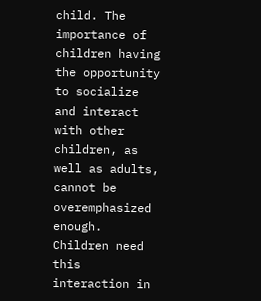child. The importance of children having the opportunity to socialize and interact with other children, as well as adults, cannot be overemphasized enough. Children need this interaction in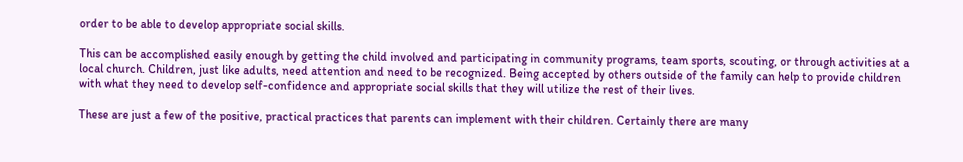order to be able to develop appropriate social skills.

This can be accomplished easily enough by getting the child involved and participating in community programs, team sports, scouting, or through activities at a local church. Children, just like adults, need attention and need to be recognized. Being accepted by others outside of the family can help to provide children with what they need to develop self-confidence and appropriate social skills that they will utilize the rest of their lives.

These are just a few of the positive, practical practices that parents can implement with their children. Certainly there are many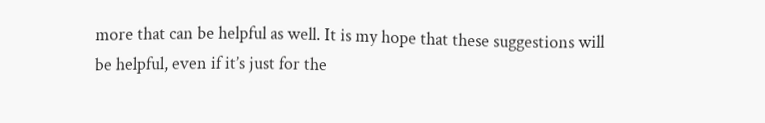more that can be helpful as well. It is my hope that these suggestions will be helpful, even if it’s just for the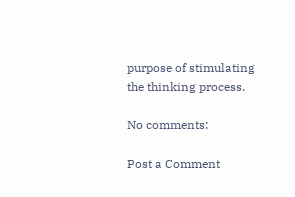purpose of stimulating the thinking process.

No comments:

Post a Comment